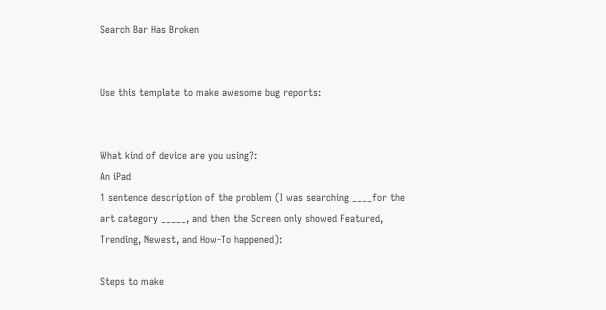Search Bar Has Broken


Use this template to make awesome bug reports:


What kind of device are you using?:
An iPad
1 sentence description of the problem (I was searching ____for the art category _____, and then the Screen only showed Featured, Trending, Newest, and How-To happened):

Steps to make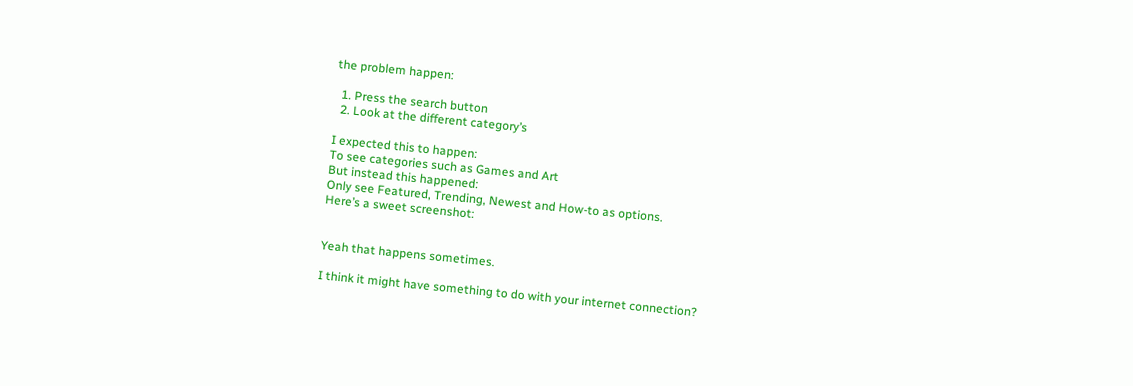the problem happen:

  1. Press the search button
  2. Look at the different category’s

I expected this to happen:
To see categories such as Games and Art
But instead this happened:
Only see Featured, Trending, Newest and How-to as options.
Here’s a sweet screenshot:


Yeah that happens sometimes.

I think it might have something to do with your internet connection?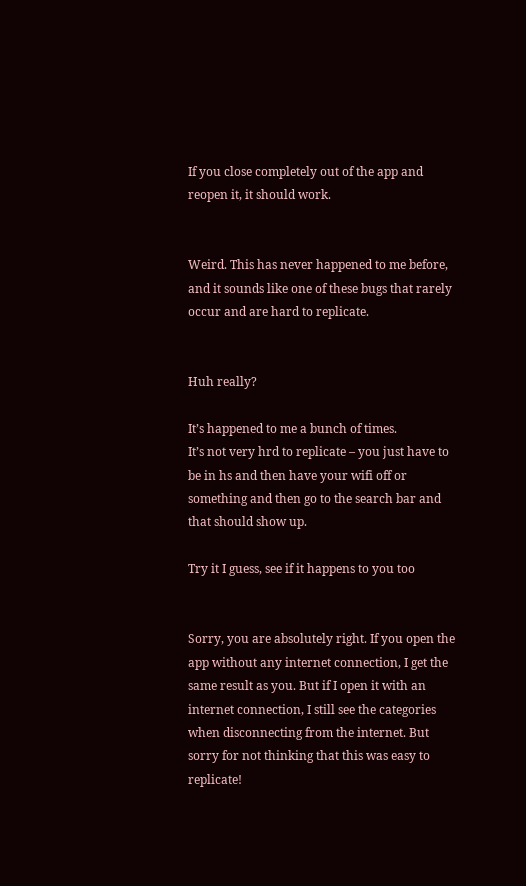If you close completely out of the app and reopen it, it should work.


Weird. This has never happened to me before, and it sounds like one of these bugs that rarely occur and are hard to replicate.


Huh really?

It’s happened to me a bunch of times.
It’s not very hrd to replicate – you just have to be in hs and then have your wifi off or something and then go to the search bar and that should show up.

Try it I guess, see if it happens to you too


Sorry, you are absolutely right. If you open the app without any internet connection, I get the same result as you. But if I open it with an internet connection, I still see the categories when disconnecting from the internet. But sorry for not thinking that this was easy to replicate!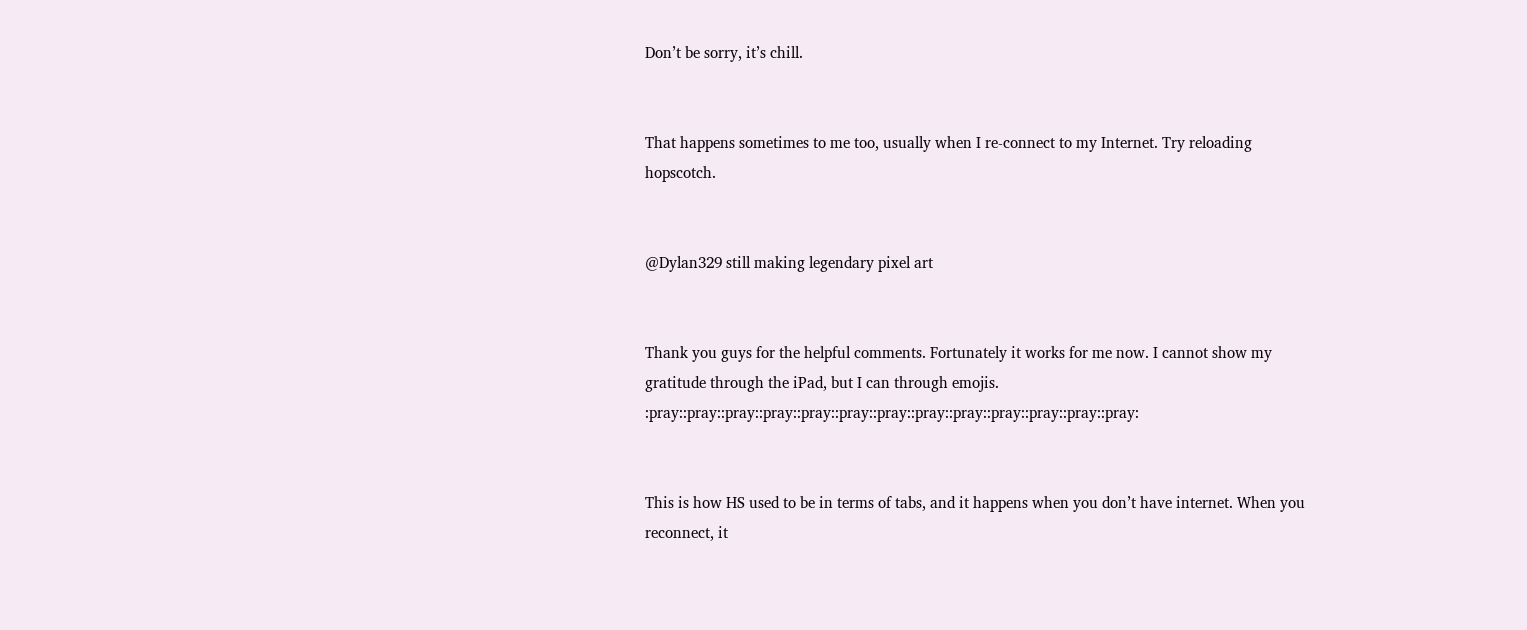Don’t be sorry, it’s chill.


That happens sometimes to me too, usually when I re-connect to my Internet. Try reloading hopscotch.


@Dylan329 still making legendary pixel art


Thank you guys for the helpful comments. Fortunately it works for me now. I cannot show my gratitude through the iPad, but I can through emojis. :pray::pray::pray::pray::pray::pray::pray::pray::pray::pray::pray::pray::pray:


This is how HS used to be in terms of tabs, and it happens when you don’t have internet. When you reconnect, it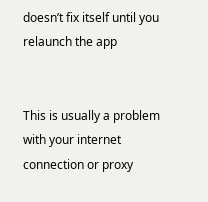doesn’t fix itself until you relaunch the app


This is usually a problem with your internet connection or proxy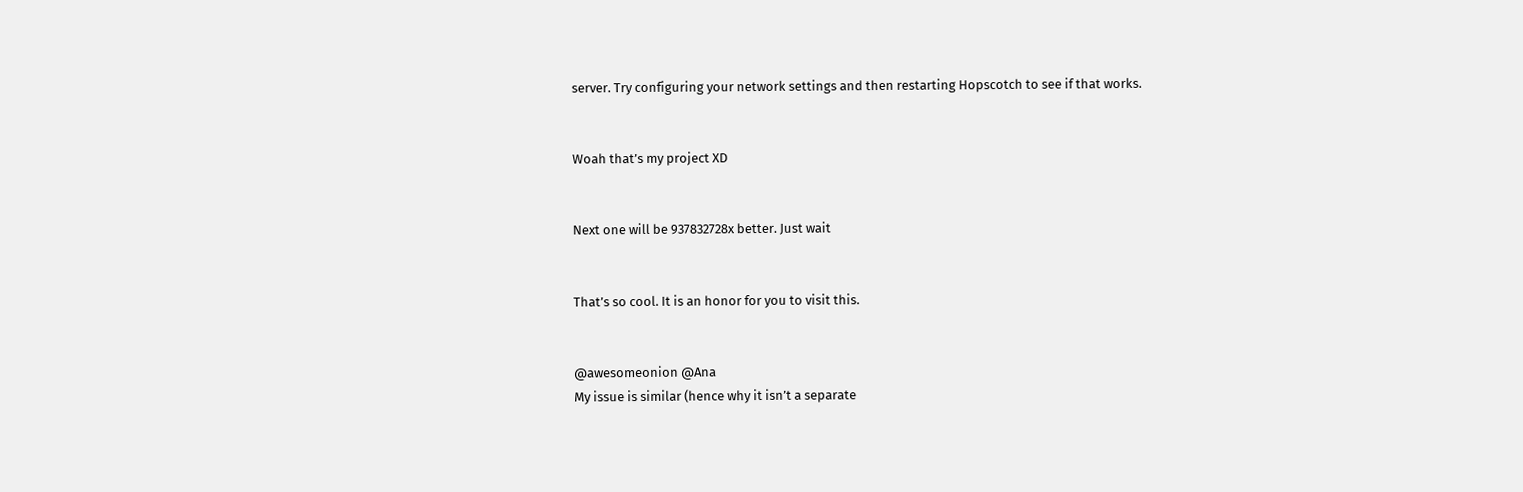server. Try configuring your network settings and then restarting Hopscotch to see if that works.


Woah that’s my project XD


Next one will be 937832728x better. Just wait


That’s so cool. It is an honor for you to visit this.


@awesomeonion @Ana
My issue is similar (hence why it isn’t a separate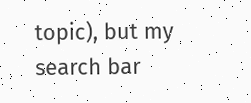topic), but my search bar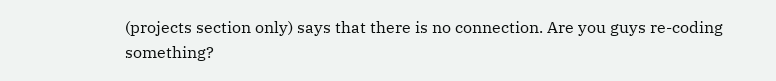(projects section only) says that there is no connection. Are you guys re-coding something?